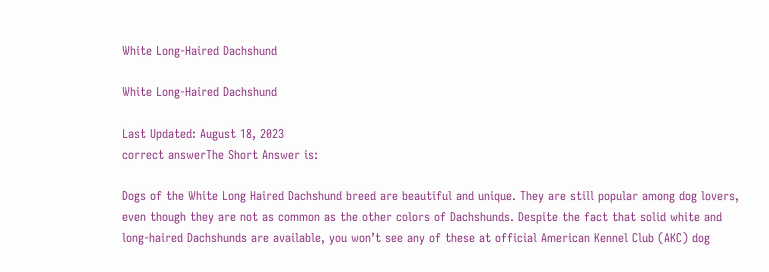White Long-Haired Dachshund

White Long-Haired Dachshund

Last Updated: August 18, 2023
correct answerThe Short Answer is:

Dogs of the White Long Haired Dachshund breed are beautiful and unique. They are still popular among dog lovers, even though they are not as common as the other colors of Dachshunds. Despite the fact that solid white and long-haired Dachshunds are available, you won’t see any of these at official American Kennel Club (AKC) dog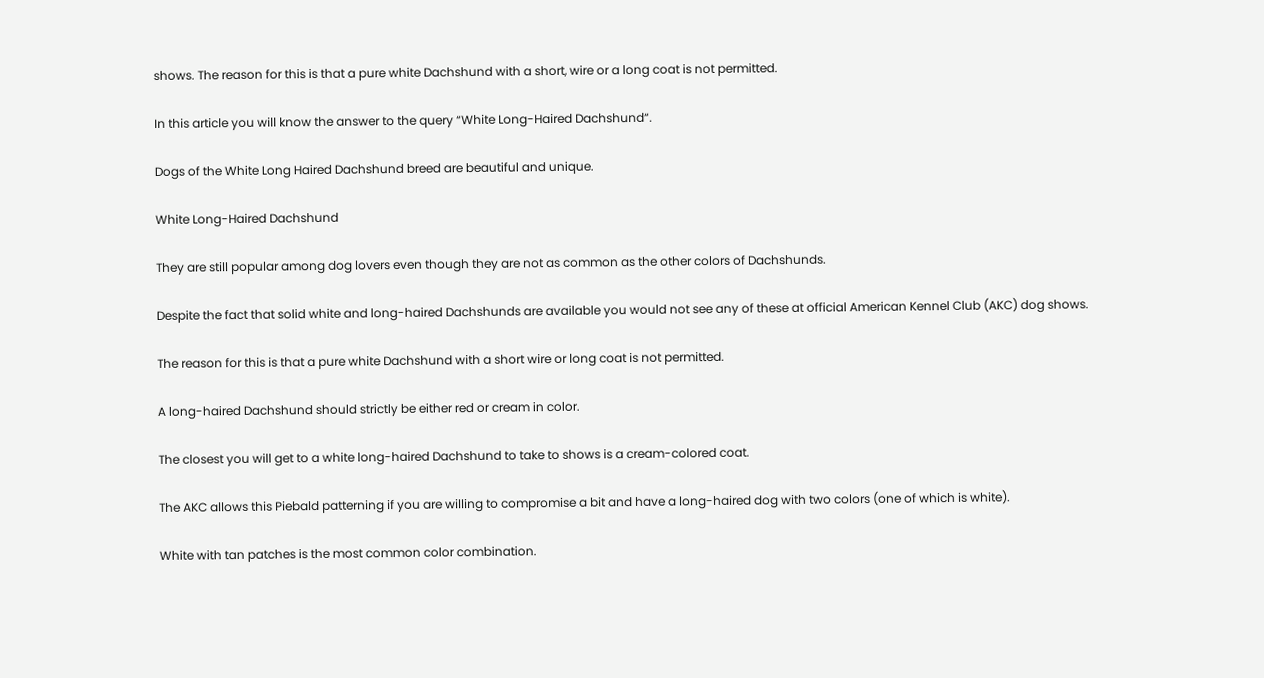shows. The reason for this is that a pure white Dachshund with a short, wire or a long coat is not permitted.

In this article you will know the answer to the query “White Long-Haired Dachshund“.

Dogs of the White Long Haired Dachshund breed are beautiful and unique.

White Long-Haired Dachshund

They are still popular among dog lovers even though they are not as common as the other colors of Dachshunds.

Despite the fact that solid white and long-haired Dachshunds are available you would not see any of these at official American Kennel Club (AKC) dog shows.

The reason for this is that a pure white Dachshund with a short wire or long coat is not permitted.

A long-haired Dachshund should strictly be either red or cream in color.

The closest you will get to a white long-haired Dachshund to take to shows is a cream-colored coat.

The AKC allows this Piebald patterning if you are willing to compromise a bit and have a long-haired dog with two colors (one of which is white).

White with tan patches is the most common color combination.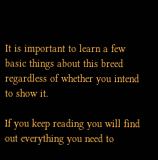It is important to learn a few basic things about this breed regardless of whether you intend to show it.

If you keep reading you will find out everything you need to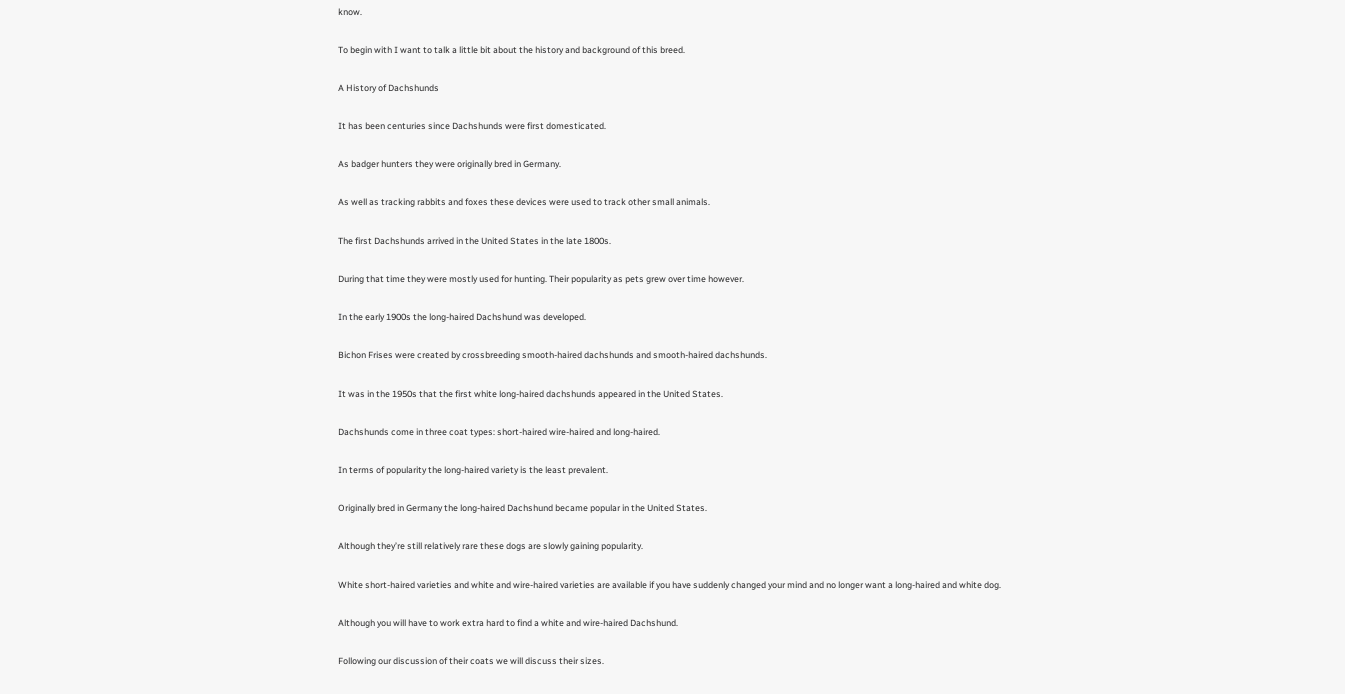know.

To begin with I want to talk a little bit about the history and background of this breed.

A History of Dachshunds

It has been centuries since Dachshunds were first domesticated.

As badger hunters they were originally bred in Germany.

As well as tracking rabbits and foxes these devices were used to track other small animals.

The first Dachshunds arrived in the United States in the late 1800s.

During that time they were mostly used for hunting. Their popularity as pets grew over time however.

In the early 1900s the long-haired Dachshund was developed.

Bichon Frises were created by crossbreeding smooth-haired dachshunds and smooth-haired dachshunds.

It was in the 1950s that the first white long-haired dachshunds appeared in the United States.

Dachshunds come in three coat types: short-haired wire-haired and long-haired.

In terms of popularity the long-haired variety is the least prevalent.

Originally bred in Germany the long-haired Dachshund became popular in the United States.

Although they’re still relatively rare these dogs are slowly gaining popularity.

White short-haired varieties and white and wire-haired varieties are available if you have suddenly changed your mind and no longer want a long-haired and white dog.

Although you will have to work extra hard to find a white and wire-haired Dachshund.

Following our discussion of their coats we will discuss their sizes.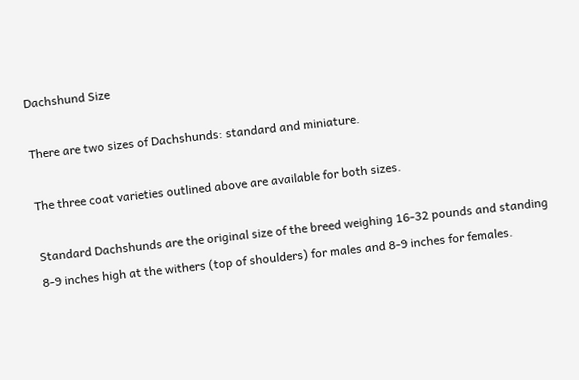Dachshund Size

There are two sizes of Dachshunds: standard and miniature.

The three coat varieties outlined above are available for both sizes.

Standard Dachshunds are the original size of the breed weighing 16-32 pounds and standing 8-9 inches high at the withers (top of shoulders) for males and 8-9 inches for females.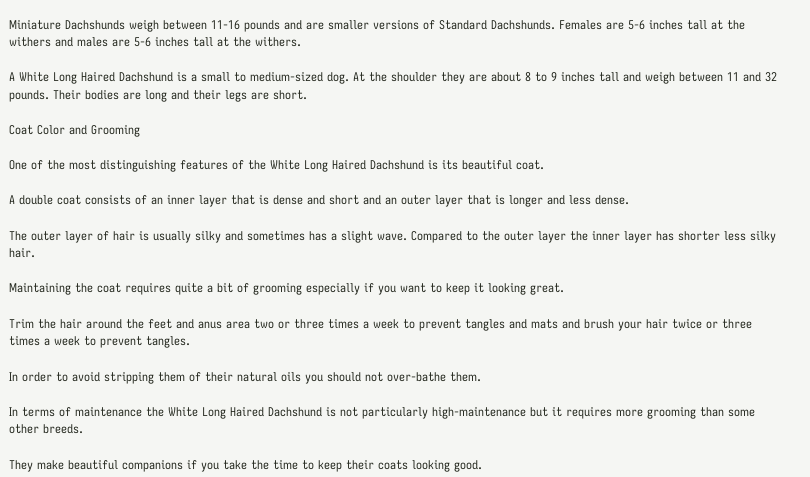Miniature Dachshunds weigh between 11-16 pounds and are smaller versions of Standard Dachshunds. Females are 5-6 inches tall at the withers and males are 5-6 inches tall at the withers.

A White Long Haired Dachshund is a small to medium-sized dog. At the shoulder they are about 8 to 9 inches tall and weigh between 11 and 32 pounds. Their bodies are long and their legs are short.

Coat Color and Grooming

One of the most distinguishing features of the White Long Haired Dachshund is its beautiful coat.

A double coat consists of an inner layer that is dense and short and an outer layer that is longer and less dense.

The outer layer of hair is usually silky and sometimes has a slight wave. Compared to the outer layer the inner layer has shorter less silky hair.

Maintaining the coat requires quite a bit of grooming especially if you want to keep it looking great.

Trim the hair around the feet and anus area two or three times a week to prevent tangles and mats and brush your hair twice or three times a week to prevent tangles.

In order to avoid stripping them of their natural oils you should not over-bathe them.

In terms of maintenance the White Long Haired Dachshund is not particularly high-maintenance but it requires more grooming than some other breeds.

They make beautiful companions if you take the time to keep their coats looking good.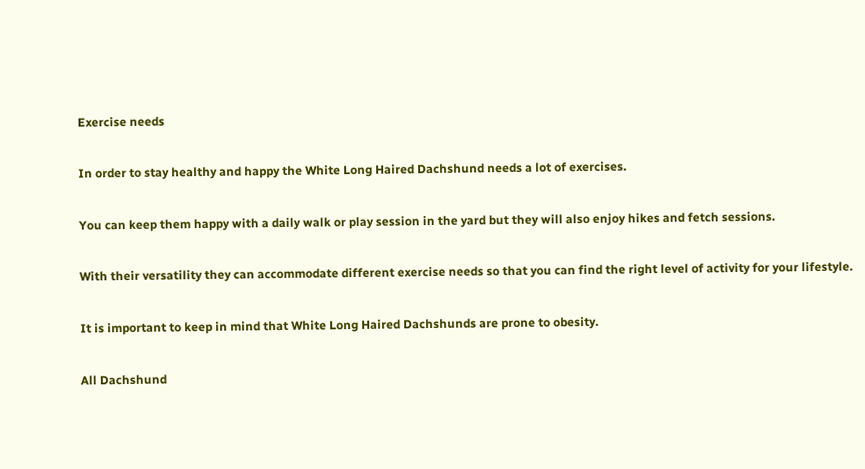Exercise needs

In order to stay healthy and happy the White Long Haired Dachshund needs a lot of exercises.

You can keep them happy with a daily walk or play session in the yard but they will also enjoy hikes and fetch sessions.

With their versatility they can accommodate different exercise needs so that you can find the right level of activity for your lifestyle.

It is important to keep in mind that White Long Haired Dachshunds are prone to obesity.

All Dachshund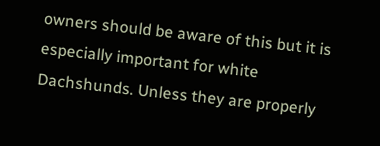owners should be aware of this but it is especially important for white Dachshunds. Unless they are properly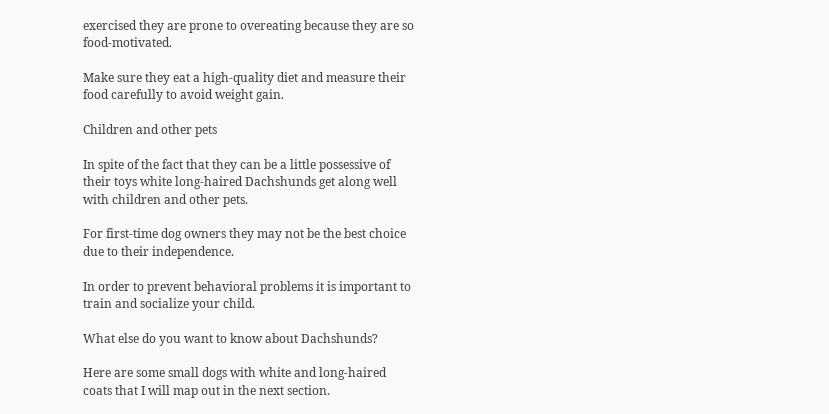exercised they are prone to overeating because they are so food-motivated.

Make sure they eat a high-quality diet and measure their food carefully to avoid weight gain.

Children and other pets

In spite of the fact that they can be a little possessive of their toys white long-haired Dachshunds get along well with children and other pets.

For first-time dog owners they may not be the best choice due to their independence.

In order to prevent behavioral problems it is important to train and socialize your child.

What else do you want to know about Dachshunds?

Here are some small dogs with white and long-haired coats that I will map out in the next section.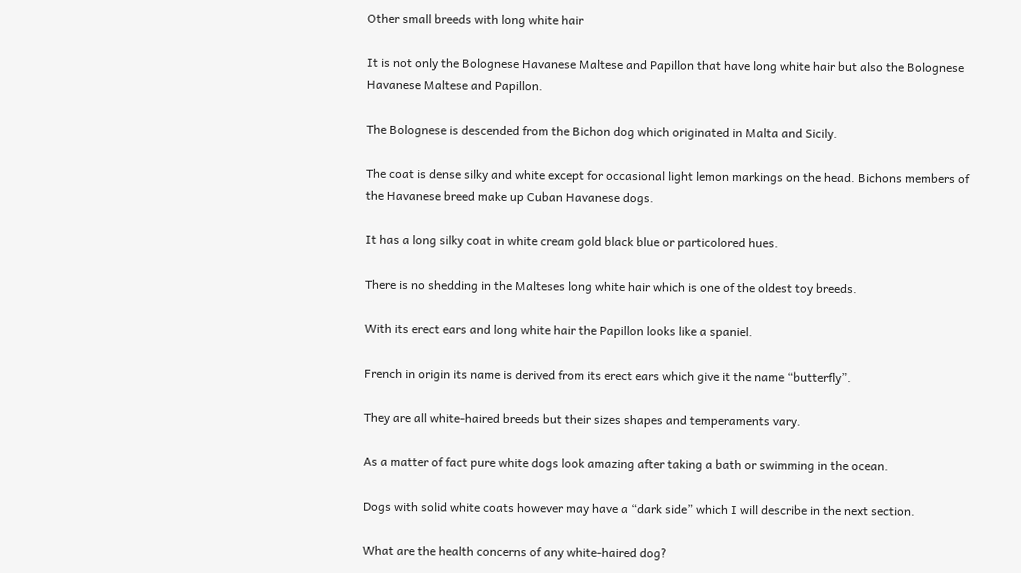Other small breeds with long white hair

It is not only the Bolognese Havanese Maltese and Papillon that have long white hair but also the Bolognese Havanese Maltese and Papillon.

The Bolognese is descended from the Bichon dog which originated in Malta and Sicily.

The coat is dense silky and white except for occasional light lemon markings on the head. Bichons members of the Havanese breed make up Cuban Havanese dogs.

It has a long silky coat in white cream gold black blue or particolored hues.

There is no shedding in the Malteses long white hair which is one of the oldest toy breeds.

With its erect ears and long white hair the Papillon looks like a spaniel.

French in origin its name is derived from its erect ears which give it the name “butterfly”.

They are all white-haired breeds but their sizes shapes and temperaments vary.

As a matter of fact pure white dogs look amazing after taking a bath or swimming in the ocean.

Dogs with solid white coats however may have a “dark side” which I will describe in the next section.

What are the health concerns of any white-haired dog?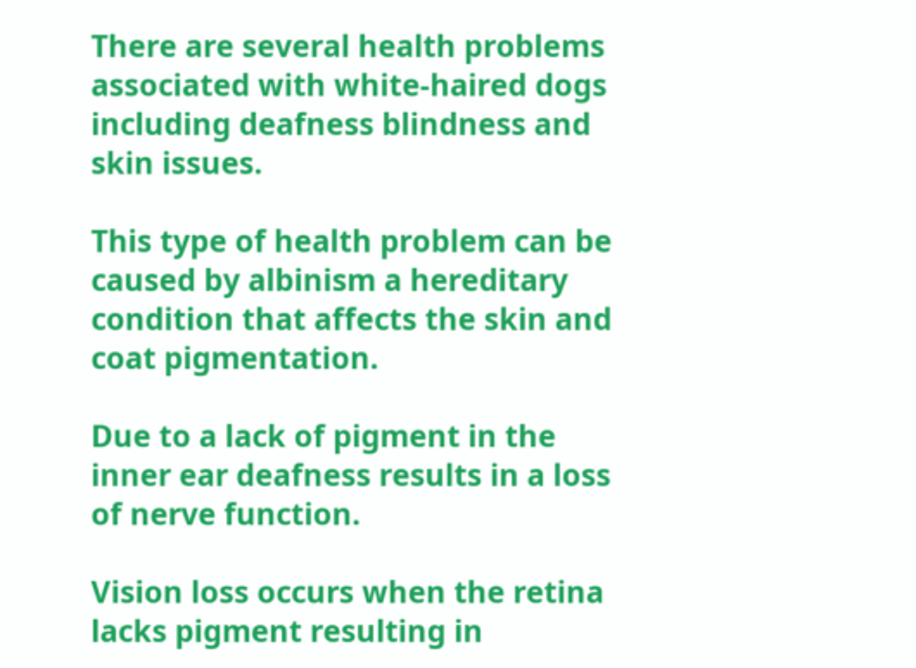There are several health problems associated with white-haired dogs including deafness blindness and skin issues.

This type of health problem can be caused by albinism a hereditary condition that affects the skin and coat pigmentation.

Due to a lack of pigment in the inner ear deafness results in a loss of nerve function.

Vision loss occurs when the retina lacks pigment resulting in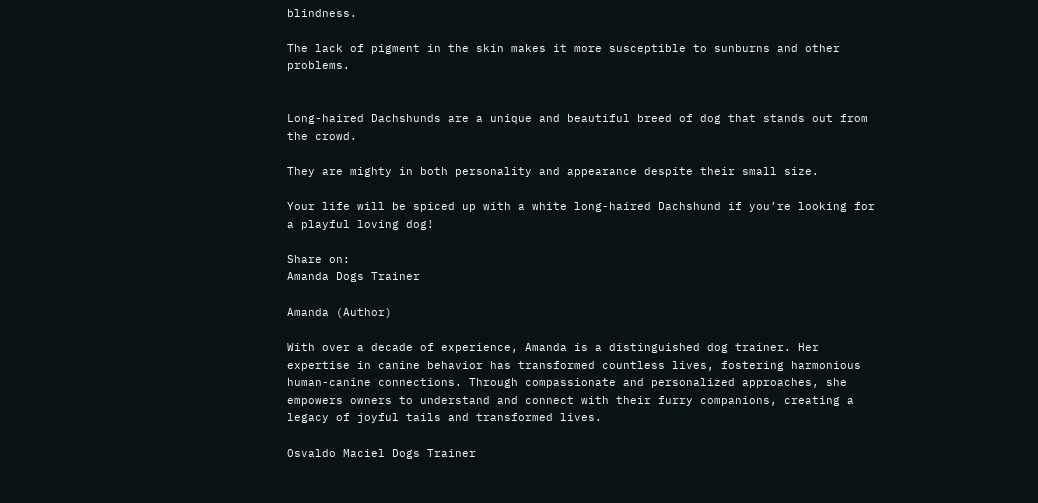blindness.

The lack of pigment in the skin makes it more susceptible to sunburns and other problems.


Long-haired Dachshunds are a unique and beautiful breed of dog that stands out from the crowd.

They are mighty in both personality and appearance despite their small size.

Your life will be spiced up with a white long-haired Dachshund if you’re looking for a playful loving dog!

Share on:
Amanda Dogs Trainer

Amanda (Author)

With over a decade of experience, Amanda is a distinguished dog trainer. Her expertise in canine behavior has transformed countless lives, fostering harmonious human-canine connections. Through compassionate and personalized approaches, she empowers owners to understand and connect with their furry companions, creating a legacy of joyful tails and transformed lives.

Osvaldo Maciel Dogs Trainer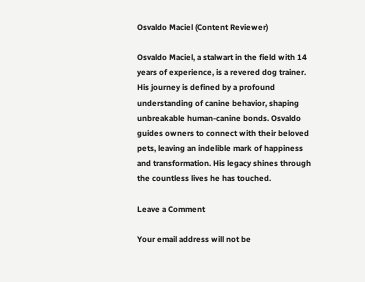Osvaldo Maciel (Content Reviewer)

Osvaldo Maciel, a stalwart in the field with 14 years of experience, is a revered dog trainer. His journey is defined by a profound understanding of canine behavior, shaping unbreakable human-canine bonds. Osvaldo guides owners to connect with their beloved pets, leaving an indelible mark of happiness and transformation. His legacy shines through the countless lives he has touched.

Leave a Comment

Your email address will not be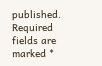published. Required fields are marked *